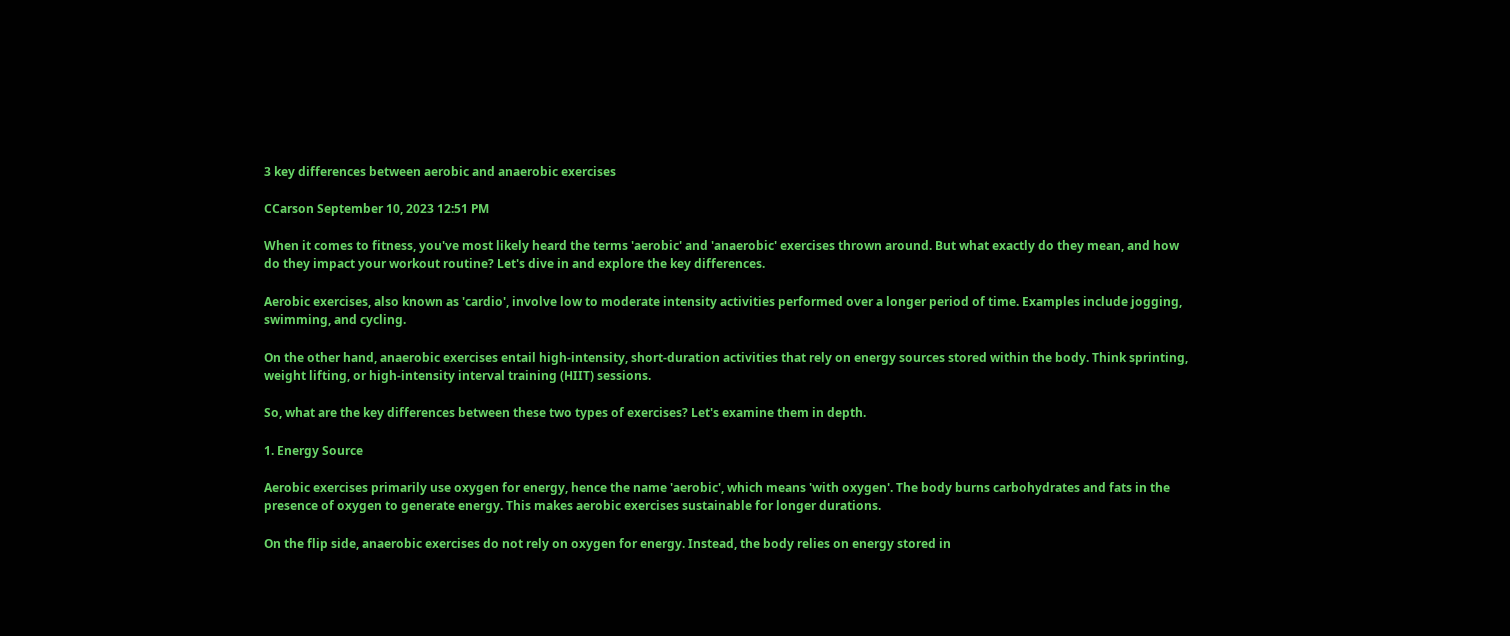3 key differences between aerobic and anaerobic exercises

CCarson September 10, 2023 12:51 PM

When it comes to fitness, you've most likely heard the terms 'aerobic' and 'anaerobic' exercises thrown around. But what exactly do they mean, and how do they impact your workout routine? Let's dive in and explore the key differences.

Aerobic exercises, also known as 'cardio', involve low to moderate intensity activities performed over a longer period of time. Examples include jogging, swimming, and cycling.

On the other hand, anaerobic exercises entail high-intensity, short-duration activities that rely on energy sources stored within the body. Think sprinting, weight lifting, or high-intensity interval training (HIIT) sessions.

So, what are the key differences between these two types of exercises? Let's examine them in depth.

1. Energy Source

Aerobic exercises primarily use oxygen for energy, hence the name 'aerobic', which means 'with oxygen'. The body burns carbohydrates and fats in the presence of oxygen to generate energy. This makes aerobic exercises sustainable for longer durations.

On the flip side, anaerobic exercises do not rely on oxygen for energy. Instead, the body relies on energy stored in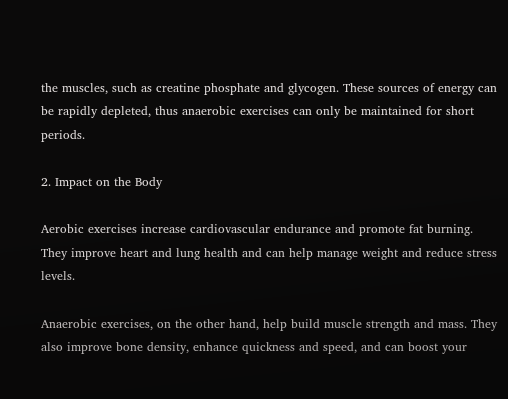the muscles, such as creatine phosphate and glycogen. These sources of energy can be rapidly depleted, thus anaerobic exercises can only be maintained for short periods.

2. Impact on the Body

Aerobic exercises increase cardiovascular endurance and promote fat burning. They improve heart and lung health and can help manage weight and reduce stress levels.

Anaerobic exercises, on the other hand, help build muscle strength and mass. They also improve bone density, enhance quickness and speed, and can boost your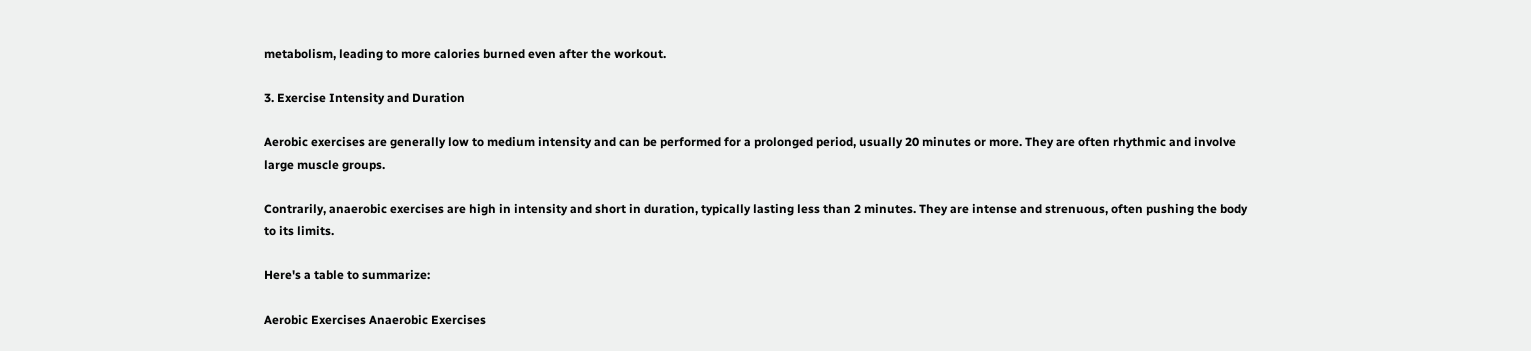metabolism, leading to more calories burned even after the workout.

3. Exercise Intensity and Duration

Aerobic exercises are generally low to medium intensity and can be performed for a prolonged period, usually 20 minutes or more. They are often rhythmic and involve large muscle groups.

Contrarily, anaerobic exercises are high in intensity and short in duration, typically lasting less than 2 minutes. They are intense and strenuous, often pushing the body to its limits.

Here's a table to summarize:

Aerobic Exercises Anaerobic Exercises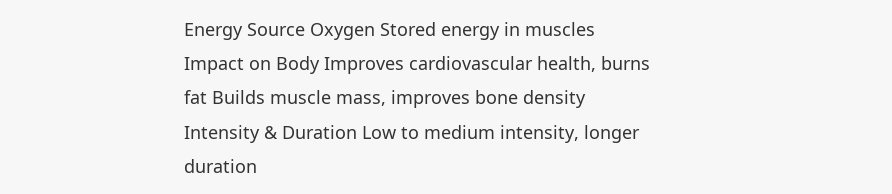Energy Source Oxygen Stored energy in muscles
Impact on Body Improves cardiovascular health, burns fat Builds muscle mass, improves bone density
Intensity & Duration Low to medium intensity, longer duration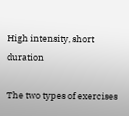High intensity, short duration

The two types of exercises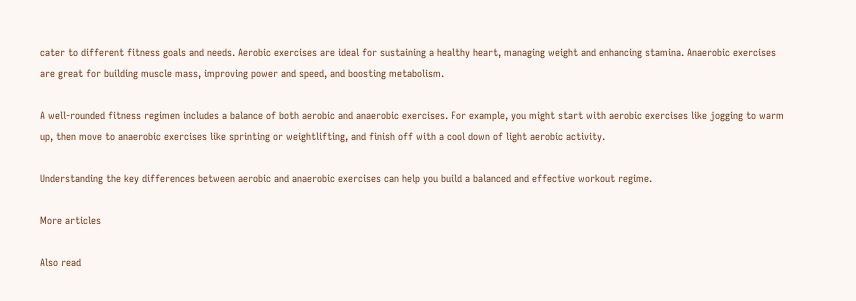cater to different fitness goals and needs. Aerobic exercises are ideal for sustaining a healthy heart, managing weight and enhancing stamina. Anaerobic exercises are great for building muscle mass, improving power and speed, and boosting metabolism.

A well-rounded fitness regimen includes a balance of both aerobic and anaerobic exercises. For example, you might start with aerobic exercises like jogging to warm up, then move to anaerobic exercises like sprinting or weightlifting, and finish off with a cool down of light aerobic activity.

Understanding the key differences between aerobic and anaerobic exercises can help you build a balanced and effective workout regime.

More articles

Also read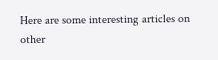Here are some interesting articles on other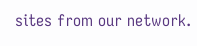sites from our network.